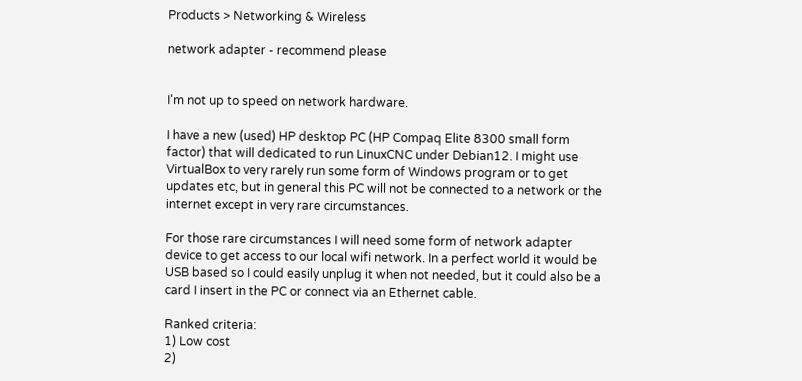Products > Networking & Wireless

network adapter - recommend please


I'm not up to speed on network hardware.

I have a new (used) HP desktop PC (HP Compaq Elite 8300 small form factor) that will dedicated to run LinuxCNC under Debian12. I might use VirtualBox to very rarely run some form of Windows program or to get updates etc, but in general this PC will not be connected to a network or the internet except in very rare circumstances.

For those rare circumstances I will need some form of network adapter device to get access to our local wifi network. In a perfect world it would be USB based so I could easily unplug it when not needed, but it could also be a card I insert in the PC or connect via an Ethernet cable.

Ranked criteria:
1) Low cost
2)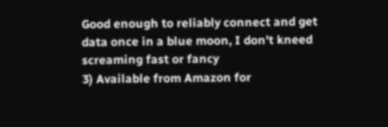Good enough to reliably connect and get data once in a blue moon, I don't kneed screaming fast or fancy
3) Available from Amazon for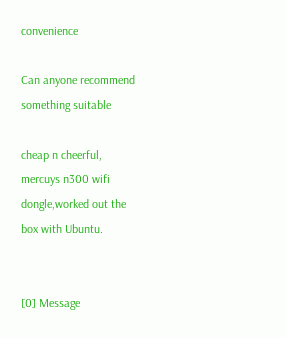convenience

Can anyone recommend something suitable

cheap n cheerful, mercuys n300 wifi dongle,worked out the box with Ubuntu.


[0] Message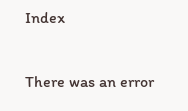Index

There was an error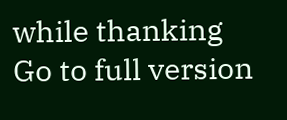while thanking
Go to full version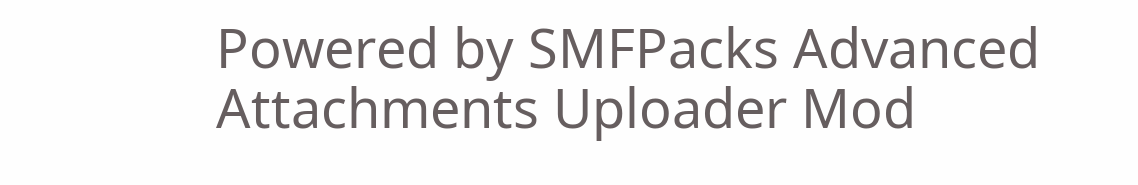Powered by SMFPacks Advanced Attachments Uploader Mod